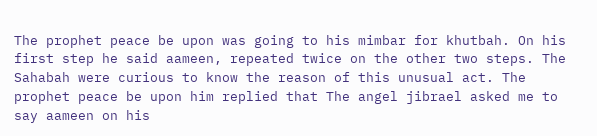The prophet peace be upon was going to his mimbar for khutbah. On his first step he said aameen, repeated twice on the other two steps. The Sahabah were curious to know the reason of this unusual act. The prophet peace be upon him replied that The angel jibrael asked me to say aameen on his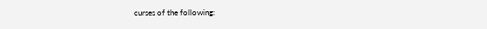curses of the following: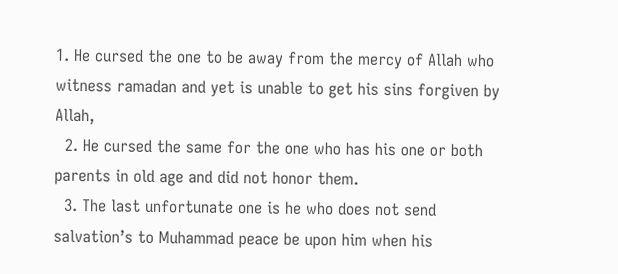1. He cursed the one to be away from the mercy of Allah who witness ramadan and yet is unable to get his sins forgiven by Allah,
  2. He cursed the same for the one who has his one or both parents in old age and did not honor them.
  3. The last unfortunate one is he who does not send salvation’s to Muhammad peace be upon him when his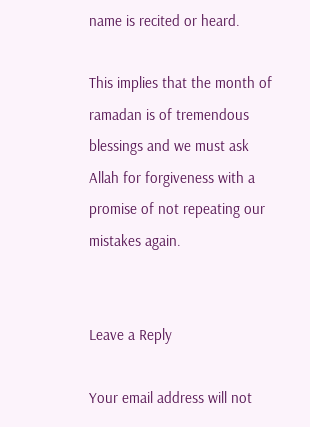name is recited or heard.

This implies that the month of ramadan is of tremendous blessings and we must ask Allah for forgiveness with a promise of not repeating our mistakes again.


Leave a Reply

Your email address will not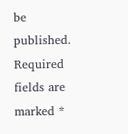be published. Required fields are marked *